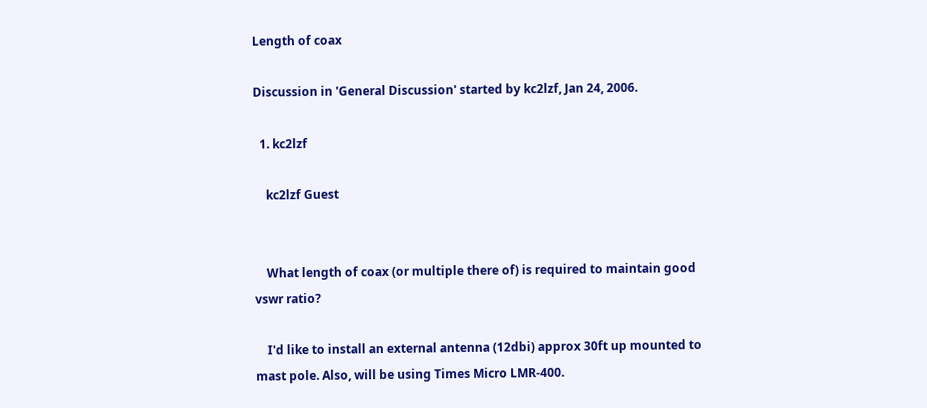Length of coax

Discussion in 'General Discussion' started by kc2lzf, Jan 24, 2006.

  1. kc2lzf

    kc2lzf Guest


    What length of coax (or multiple there of) is required to maintain good vswr ratio?

    I'd like to install an external antenna (12dbi) approx 30ft up mounted to mast pole. Also, will be using Times Micro LMR-400.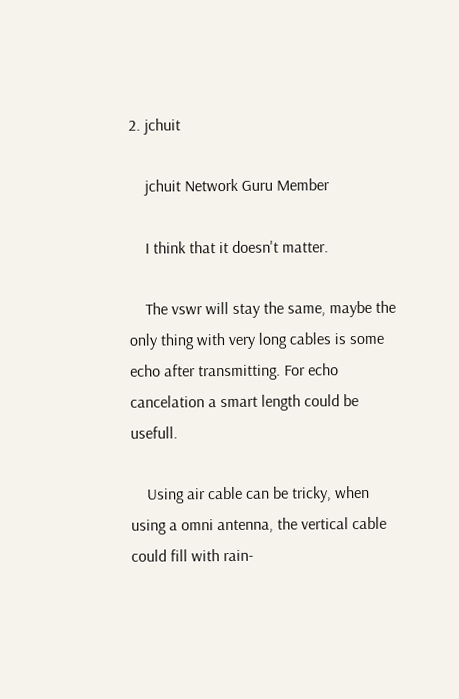2. jchuit

    jchuit Network Guru Member

    I think that it doesn't matter.

    The vswr will stay the same, maybe the only thing with very long cables is some echo after transmitting. For echo cancelation a smart length could be usefull.

    Using air cable can be tricky, when using a omni antenna, the vertical cable could fill with rain-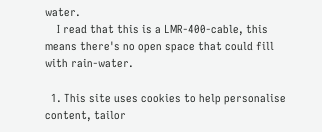water.
    I read that this is a LMR-400-cable, this means there's no open space that could fill with rain-water.

  1. This site uses cookies to help personalise content, tailor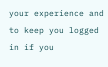your experience and to keep you logged in if you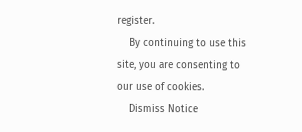register.
    By continuing to use this site, you are consenting to our use of cookies.
    Dismiss Notice